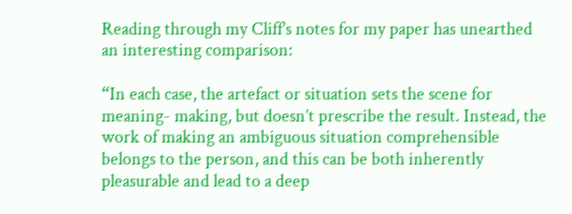Reading through my Cliff’s notes for my paper has unearthed an interesting comparison:

“In each case, the artefact or situation sets the scene for meaning- making, but doesn’t prescribe the result. Instead, the work of making an ambiguous situation comprehensible belongs to the person, and this can be both inherently pleasurable and lead to a deep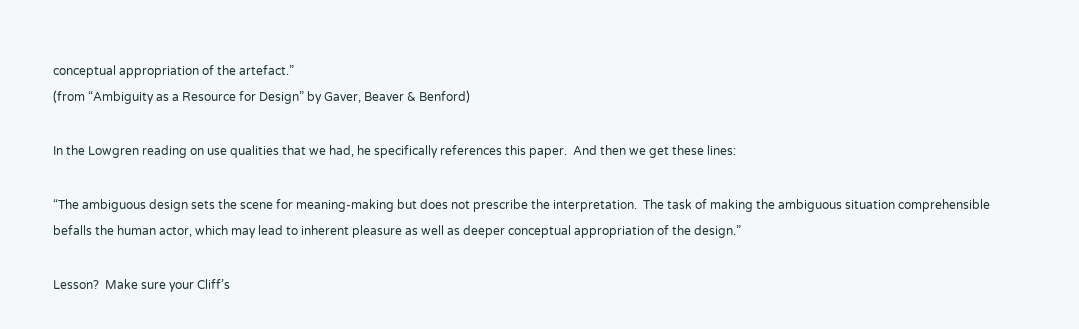conceptual appropriation of the artefact.”
(from “Ambiguity as a Resource for Design” by Gaver, Beaver & Benford)

In the Lowgren reading on use qualities that we had, he specifically references this paper.  And then we get these lines:

“The ambiguous design sets the scene for meaning-making but does not prescribe the interpretation.  The task of making the ambiguous situation comprehensible befalls the human actor, which may lead to inherent pleasure as well as deeper conceptual appropriation of the design.”

Lesson?  Make sure your Cliff’s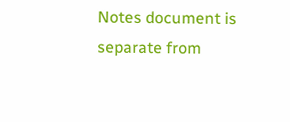Notes document is separate from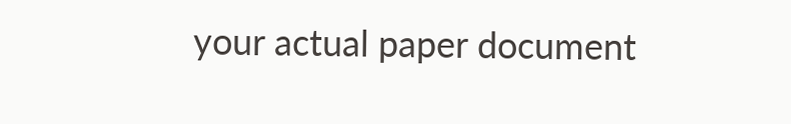your actual paper document